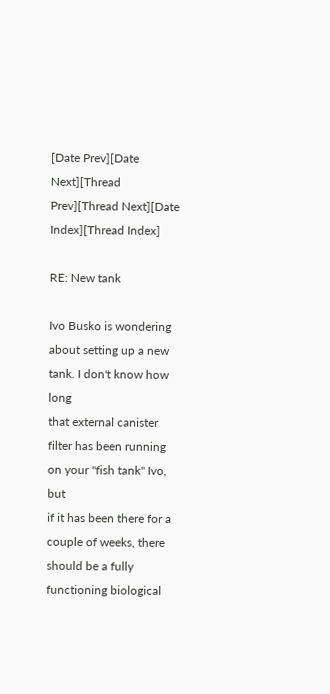[Date Prev][Date Next][Thread Prev][Thread Next][Date Index][Thread Index]

RE: New tank

Ivo Busko is wondering about setting up a new tank. I don't know how long
that external canister filter has been running on your "fish tank" Ivo, but
if it has been there for a couple of weeks, there should be a fully
functioning biological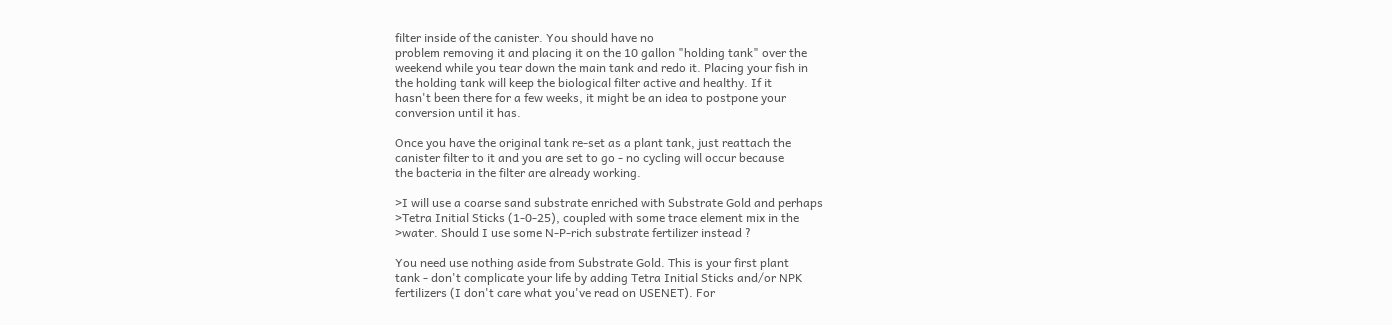filter inside of the canister. You should have no
problem removing it and placing it on the 10 gallon "holding tank" over the
weekend while you tear down the main tank and redo it. Placing your fish in
the holding tank will keep the biological filter active and healthy. If it
hasn't been there for a few weeks, it might be an idea to postpone your
conversion until it has.

Once you have the original tank re-set as a plant tank, just reattach the
canister filter to it and you are set to go - no cycling will occur because
the bacteria in the filter are already working.

>I will use a coarse sand substrate enriched with Substrate Gold and perhaps
>Tetra Initial Sticks (1-0-25), coupled with some trace element mix in the
>water. Should I use some N-P-rich substrate fertilizer instead ?

You need use nothing aside from Substrate Gold. This is your first plant
tank - don't complicate your life by adding Tetra Initial Sticks and/or NPK
fertilizers (I don't care what you've read on USENET). For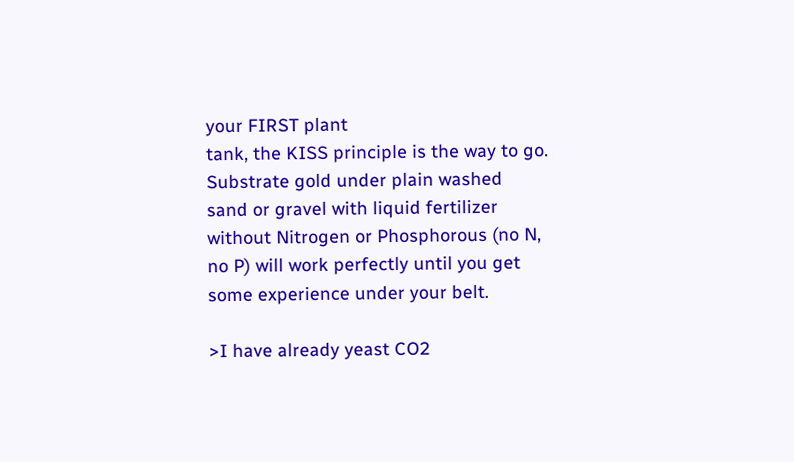your FIRST plant
tank, the KISS principle is the way to go. Substrate gold under plain washed
sand or gravel with liquid fertilizer without Nitrogen or Phosphorous (no N,
no P) will work perfectly until you get some experience under your belt.

>I have already yeast CO2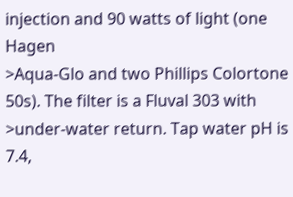injection and 90 watts of light (one Hagen
>Aqua-Glo and two Phillips Colortone 50s). The filter is a Fluval 303 with
>under-water return. Tap water pH is 7.4,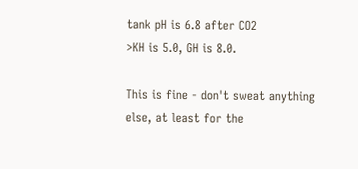tank pH is 6.8 after CO2
>KH is 5.0, GH is 8.0.

This is fine - don't sweat anything else, at least for the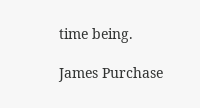time being.

James Purchase